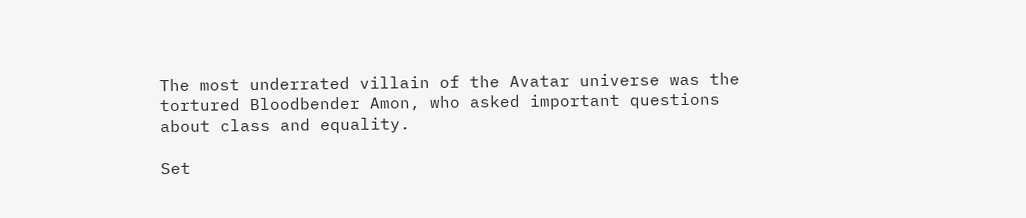The most underrated villain of the Avatar universe was the tortured Bloodbender Amon, who asked important questions about class and equality.

Set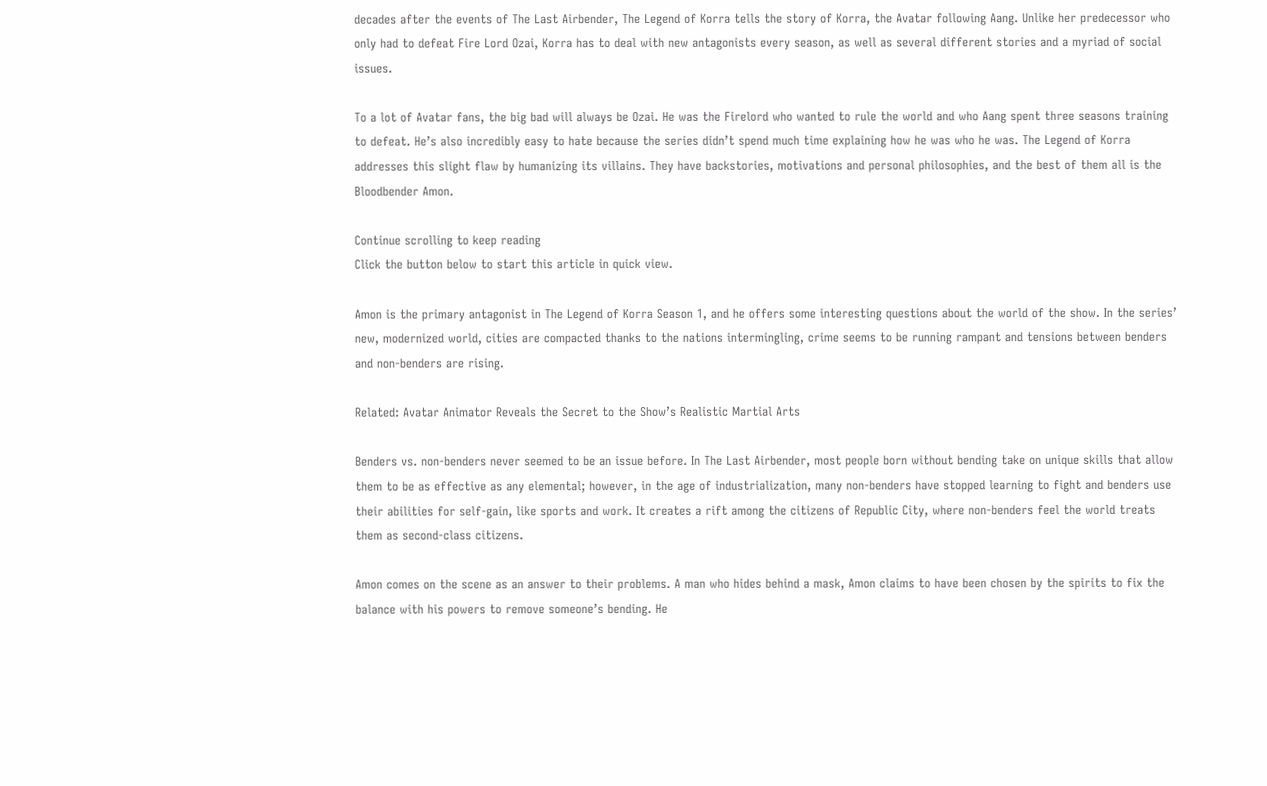decades after the events of The Last Airbender, The Legend of Korra tells the story of Korra, the Avatar following Aang. Unlike her predecessor who only had to defeat Fire Lord Ozai, Korra has to deal with new antagonists every season, as well as several different stories and a myriad of social issues.

To a lot of Avatar fans, the big bad will always be Ozai. He was the Firelord who wanted to rule the world and who Aang spent three seasons training to defeat. He’s also incredibly easy to hate because the series didn’t spend much time explaining how he was who he was. The Legend of Korra addresses this slight flaw by humanizing its villains. They have backstories, motivations and personal philosophies, and the best of them all is the Bloodbender Amon.

Continue scrolling to keep reading
Click the button below to start this article in quick view.

Amon is the primary antagonist in The Legend of Korra Season 1, and he offers some interesting questions about the world of the show. In the series’ new, modernized world, cities are compacted thanks to the nations intermingling, crime seems to be running rampant and tensions between benders and non-benders are rising.

Related: Avatar Animator Reveals the Secret to the Show’s Realistic Martial Arts

Benders vs. non-benders never seemed to be an issue before. In The Last Airbender, most people born without bending take on unique skills that allow them to be as effective as any elemental; however, in the age of industrialization, many non-benders have stopped learning to fight and benders use their abilities for self-gain, like sports and work. It creates a rift among the citizens of Republic City, where non-benders feel the world treats them as second-class citizens.

Amon comes on the scene as an answer to their problems. A man who hides behind a mask, Amon claims to have been chosen by the spirits to fix the balance with his powers to remove someone’s bending. He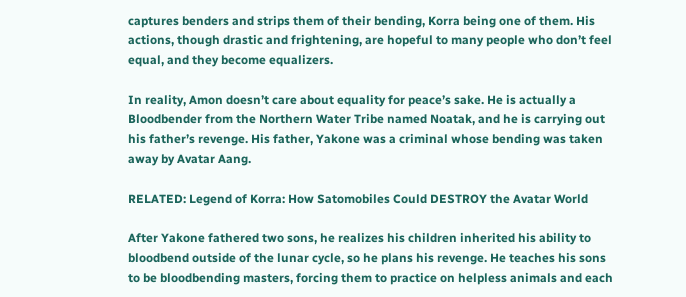captures benders and strips them of their bending, Korra being one of them. His actions, though drastic and frightening, are hopeful to many people who don’t feel equal, and they become equalizers.

In reality, Amon doesn’t care about equality for peace’s sake. He is actually a Bloodbender from the Northern Water Tribe named Noatak, and he is carrying out his father’s revenge. His father, Yakone was a criminal whose bending was taken away by Avatar Aang.

RELATED: Legend of Korra: How Satomobiles Could DESTROY the Avatar World

After Yakone fathered two sons, he realizes his children inherited his ability to bloodbend outside of the lunar cycle, so he plans his revenge. He teaches his sons to be bloodbending masters, forcing them to practice on helpless animals and each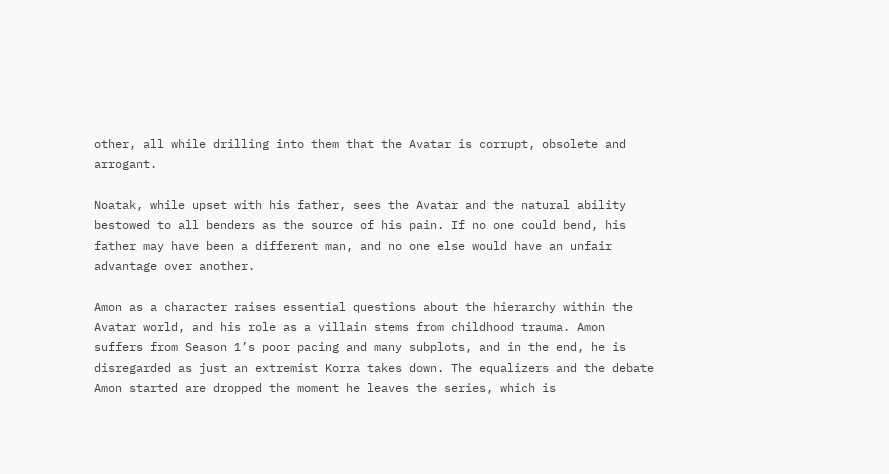other, all while drilling into them that the Avatar is corrupt, obsolete and arrogant.

Noatak, while upset with his father, sees the Avatar and the natural ability bestowed to all benders as the source of his pain. If no one could bend, his father may have been a different man, and no one else would have an unfair advantage over another.

Amon as a character raises essential questions about the hierarchy within the Avatar world, and his role as a villain stems from childhood trauma. Amon suffers from Season 1’s poor pacing and many subplots, and in the end, he is disregarded as just an extremist Korra takes down. The equalizers and the debate Amon started are dropped the moment he leaves the series, which is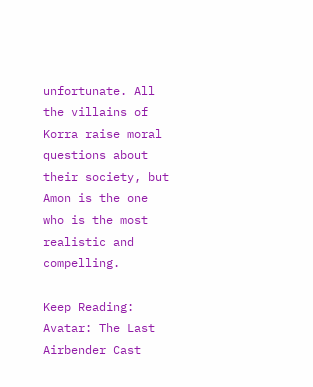unfortunate. All the villains of Korra raise moral questions about their society, but Amon is the one who is the most realistic and compelling.

Keep Reading: Avatar: The Last Airbender Cast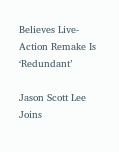Believes Live-Action Remake Is ‘Redundant’

Jason Scott Lee Joins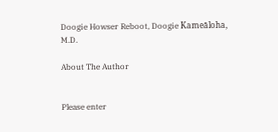Doogie Howser Reboot, Doogie Kameāloha, M.D.

About The Author


Please enter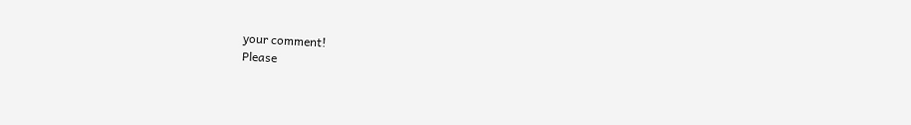your comment!
Please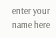enter your name here